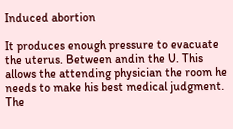Induced abortion

It produces enough pressure to evacuate the uterus. Between andin the U. This allows the attending physician the room he needs to make his best medical judgment. The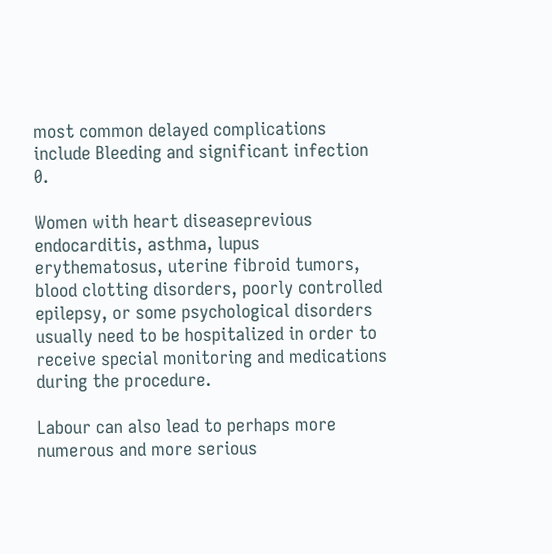most common delayed complications include Bleeding and significant infection 0.

Women with heart diseaseprevious endocarditis, asthma, lupus erythematosus, uterine fibroid tumors, blood clotting disorders, poorly controlled epilepsy, or some psychological disorders usually need to be hospitalized in order to receive special monitoring and medications during the procedure.

Labour can also lead to perhaps more numerous and more serious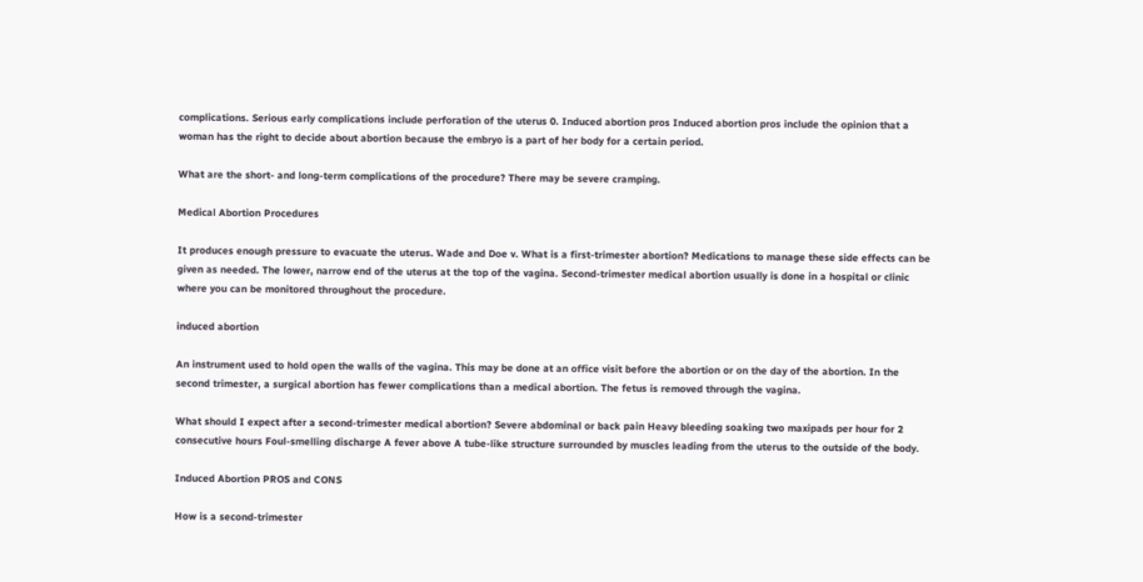complications. Serious early complications include perforation of the uterus 0. Induced abortion pros Induced abortion pros include the opinion that a woman has the right to decide about abortion because the embryo is a part of her body for a certain period.

What are the short- and long-term complications of the procedure? There may be severe cramping.

Medical Abortion Procedures

It produces enough pressure to evacuate the uterus. Wade and Doe v. What is a first-trimester abortion? Medications to manage these side effects can be given as needed. The lower, narrow end of the uterus at the top of the vagina. Second-trimester medical abortion usually is done in a hospital or clinic where you can be monitored throughout the procedure.

induced abortion

An instrument used to hold open the walls of the vagina. This may be done at an office visit before the abortion or on the day of the abortion. In the second trimester, a surgical abortion has fewer complications than a medical abortion. The fetus is removed through the vagina.

What should I expect after a second-trimester medical abortion? Severe abdominal or back pain Heavy bleeding soaking two maxipads per hour for 2 consecutive hours Foul-smelling discharge A fever above A tube-like structure surrounded by muscles leading from the uterus to the outside of the body.

Induced Abortion PROS and CONS

How is a second-trimester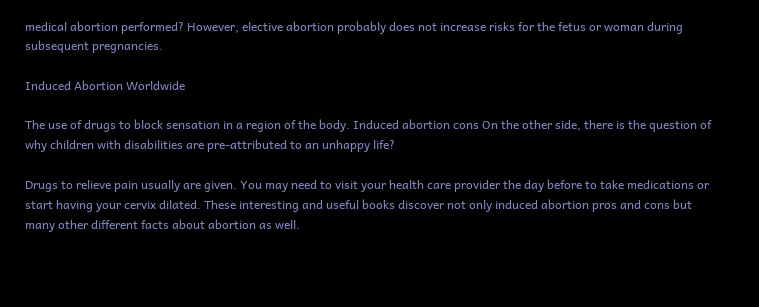medical abortion performed? However, elective abortion probably does not increase risks for the fetus or woman during subsequent pregnancies.

Induced Abortion Worldwide

The use of drugs to block sensation in a region of the body. Induced abortion cons On the other side, there is the question of why children with disabilities are pre-attributed to an unhappy life?

Drugs to relieve pain usually are given. You may need to visit your health care provider the day before to take medications or start having your cervix dilated. These interesting and useful books discover not only induced abortion pros and cons but many other different facts about abortion as well.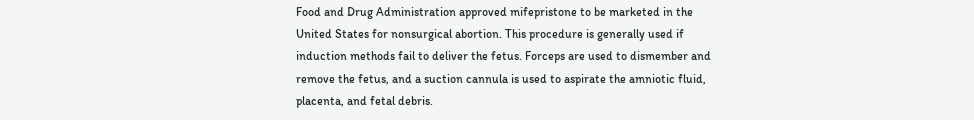Food and Drug Administration approved mifepristone to be marketed in the United States for nonsurgical abortion. This procedure is generally used if induction methods fail to deliver the fetus. Forceps are used to dismember and remove the fetus, and a suction cannula is used to aspirate the amniotic fluid, placenta, and fetal debris.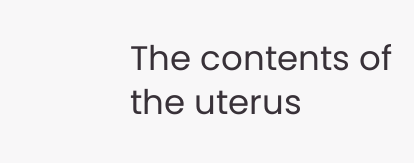The contents of the uterus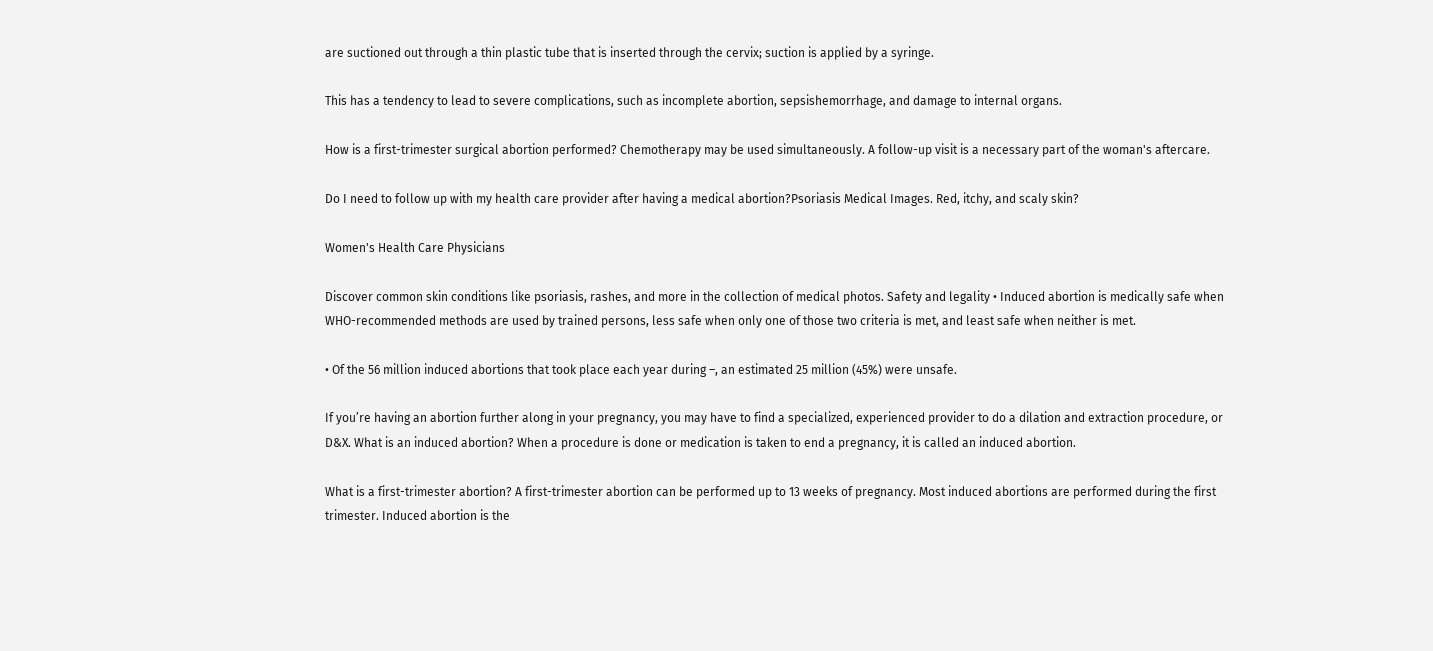are suctioned out through a thin plastic tube that is inserted through the cervix; suction is applied by a syringe.

This has a tendency to lead to severe complications, such as incomplete abortion, sepsishemorrhage, and damage to internal organs.

How is a first-trimester surgical abortion performed? Chemotherapy may be used simultaneously. A follow-up visit is a necessary part of the woman's aftercare.

Do I need to follow up with my health care provider after having a medical abortion?Psoriasis Medical Images. Red, itchy, and scaly skin?

Women's Health Care Physicians

Discover common skin conditions like psoriasis, rashes, and more in the collection of medical photos. Safety and legality • Induced abortion is medically safe when WHO-recommended methods are used by trained persons, less safe when only one of those two criteria is met, and least safe when neither is met.

• Of the 56 million induced abortions that took place each year during –, an estimated 25 million (45%) were unsafe.

If you’re having an abortion further along in your pregnancy, you may have to find a specialized, experienced provider to do a dilation and extraction procedure, or D&X. What is an induced abortion? When a procedure is done or medication is taken to end a pregnancy, it is called an induced abortion.

What is a first-trimester abortion? A first-trimester abortion can be performed up to 13 weeks of pregnancy. Most induced abortions are performed during the first trimester. Induced abortion is the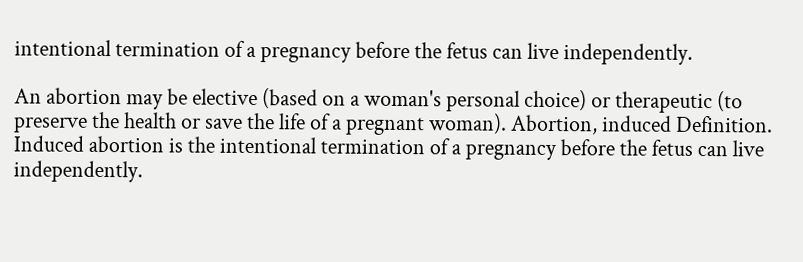intentional termination of a pregnancy before the fetus can live independently.

An abortion may be elective (based on a woman's personal choice) or therapeutic (to preserve the health or save the life of a pregnant woman). Abortion, induced Definition. Induced abortion is the intentional termination of a pregnancy before the fetus can live independently.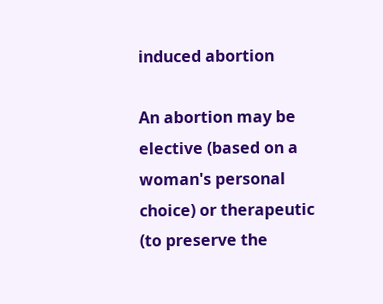induced abortion

An abortion may be elective (based on a woman's personal choice) or therapeutic (to preserve the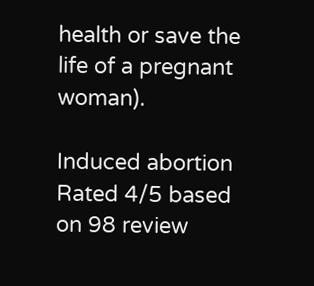health or save the life of a pregnant woman).

Induced abortion
Rated 4/5 based on 98 review